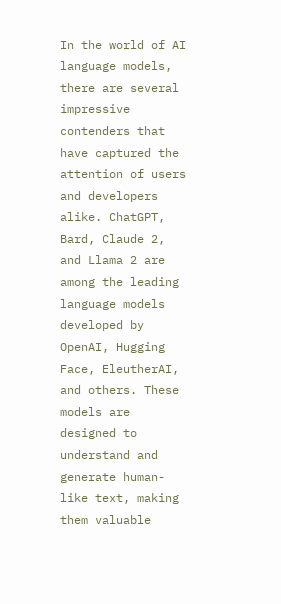In the world of AI language models, there are several impressive contenders that have captured the attention of users and developers alike. ChatGPT, Bard, Claude 2, and Llama 2 are among the leading language models developed by OpenAI, Hugging Face, EleutherAI, and others. These models are designed to understand and generate human-like text, making them valuable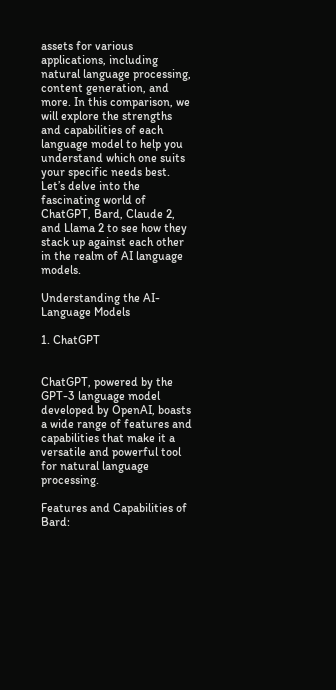assets for various applications, including natural language processing, content generation, and more. In this comparison, we will explore the strengths and capabilities of each language model to help you understand which one suits your specific needs best. Let’s delve into the fascinating world of ChatGPT, Bard, Claude 2, and Llama 2 to see how they stack up against each other in the realm of AI language models.

Understanding the AI-Language Models

1. ChatGPT


ChatGPT, powered by the GPT-3 language model developed by OpenAI, boasts a wide range of features and capabilities that make it a versatile and powerful tool for natural language processing.

Features and Capabilities of Bard: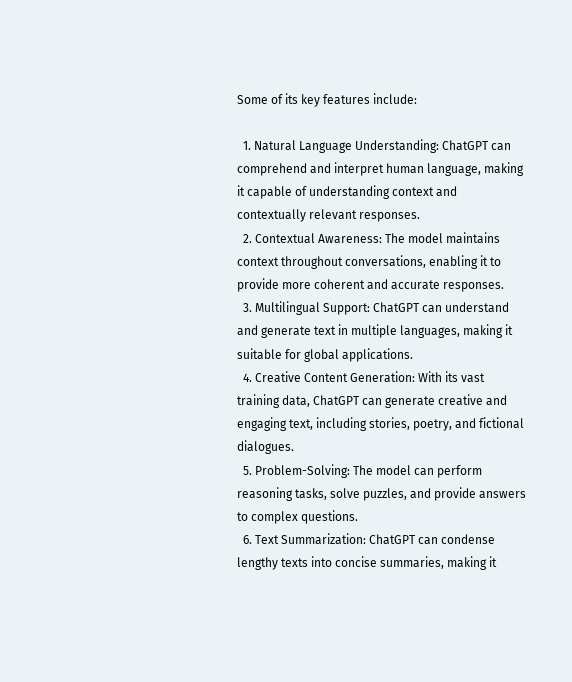Some of its key features include:

  1. Natural Language Understanding: ChatGPT can comprehend and interpret human language, making it capable of understanding context and contextually relevant responses.
  2. Contextual Awareness: The model maintains context throughout conversations, enabling it to provide more coherent and accurate responses.
  3. Multilingual Support: ChatGPT can understand and generate text in multiple languages, making it suitable for global applications.
  4. Creative Content Generation: With its vast training data, ChatGPT can generate creative and engaging text, including stories, poetry, and fictional dialogues.
  5. Problem-Solving: The model can perform reasoning tasks, solve puzzles, and provide answers to complex questions.
  6. Text Summarization: ChatGPT can condense lengthy texts into concise summaries, making it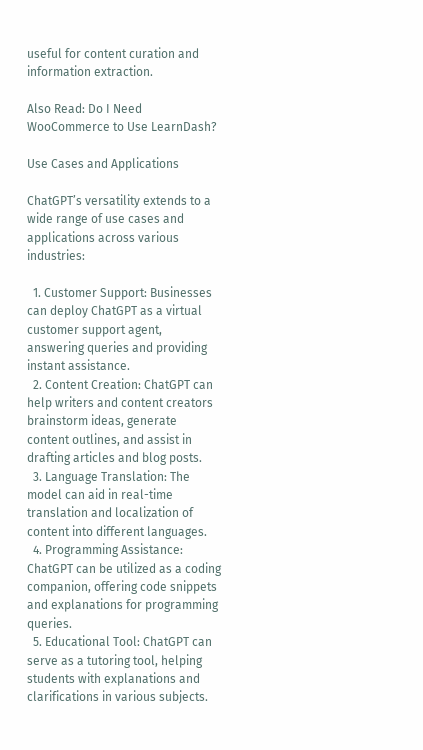useful for content curation and information extraction.

Also Read: Do I Need WooCommerce to Use LearnDash?

Use Cases and Applications

ChatGPT’s versatility extends to a wide range of use cases and applications across various industries:

  1. Customer Support: Businesses can deploy ChatGPT as a virtual customer support agent, answering queries and providing instant assistance.
  2. Content Creation: ChatGPT can help writers and content creators brainstorm ideas, generate content outlines, and assist in drafting articles and blog posts.
  3. Language Translation: The model can aid in real-time translation and localization of content into different languages.
  4. Programming Assistance: ChatGPT can be utilized as a coding companion, offering code snippets and explanations for programming queries.
  5. Educational Tool: ChatGPT can serve as a tutoring tool, helping students with explanations and clarifications in various subjects.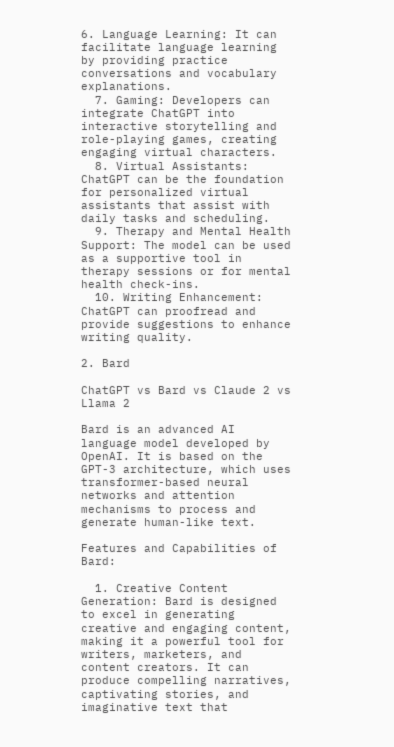6. Language Learning: It can facilitate language learning by providing practice conversations and vocabulary explanations.
  7. Gaming: Developers can integrate ChatGPT into interactive storytelling and role-playing games, creating engaging virtual characters.
  8. Virtual Assistants: ChatGPT can be the foundation for personalized virtual assistants that assist with daily tasks and scheduling.
  9. Therapy and Mental Health Support: The model can be used as a supportive tool in therapy sessions or for mental health check-ins.
  10. Writing Enhancement: ChatGPT can proofread and provide suggestions to enhance writing quality.

2. Bard

ChatGPT vs Bard vs Claude 2 vs Llama 2

Bard is an advanced AI language model developed by OpenAI. It is based on the GPT-3 architecture, which uses transformer-based neural networks and attention mechanisms to process and generate human-like text.

Features and Capabilities of Bard:

  1. Creative Content Generation: Bard is designed to excel in generating creative and engaging content, making it a powerful tool for writers, marketers, and content creators. It can produce compelling narratives, captivating stories, and imaginative text that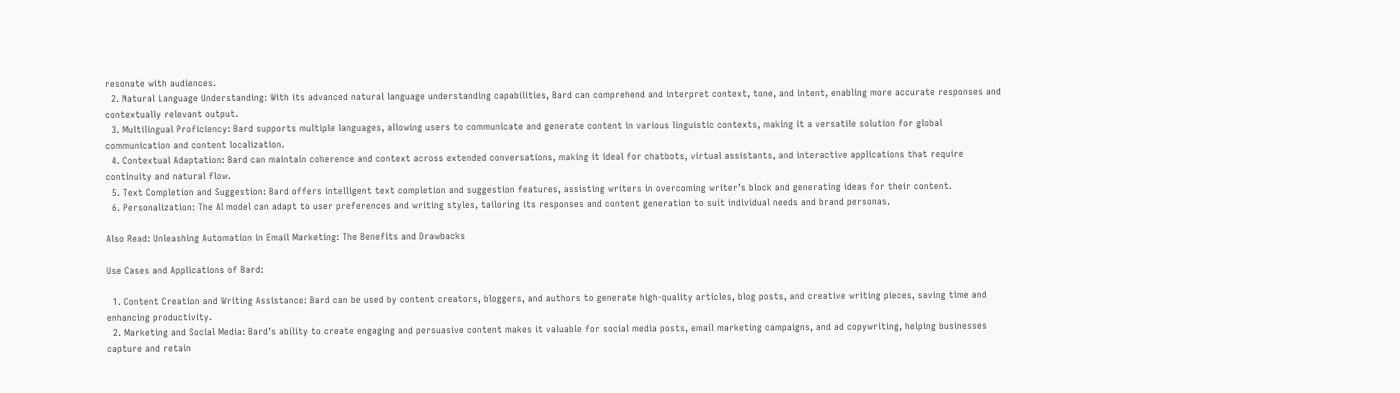resonate with audiences.
  2. Natural Language Understanding: With its advanced natural language understanding capabilities, Bard can comprehend and interpret context, tone, and intent, enabling more accurate responses and contextually relevant output.
  3. Multilingual Proficiency: Bard supports multiple languages, allowing users to communicate and generate content in various linguistic contexts, making it a versatile solution for global communication and content localization.
  4. Contextual Adaptation: Bard can maintain coherence and context across extended conversations, making it ideal for chatbots, virtual assistants, and interactive applications that require continuity and natural flow.
  5. Text Completion and Suggestion: Bard offers intelligent text completion and suggestion features, assisting writers in overcoming writer’s block and generating ideas for their content.
  6. Personalization: The AI model can adapt to user preferences and writing styles, tailoring its responses and content generation to suit individual needs and brand personas.

Also Read: Unleashing Automation in Email Marketing: The Benefits and Drawbacks

Use Cases and Applications of Bard:

  1. Content Creation and Writing Assistance: Bard can be used by content creators, bloggers, and authors to generate high-quality articles, blog posts, and creative writing pieces, saving time and enhancing productivity.
  2. Marketing and Social Media: Bard’s ability to create engaging and persuasive content makes it valuable for social media posts, email marketing campaigns, and ad copywriting, helping businesses capture and retain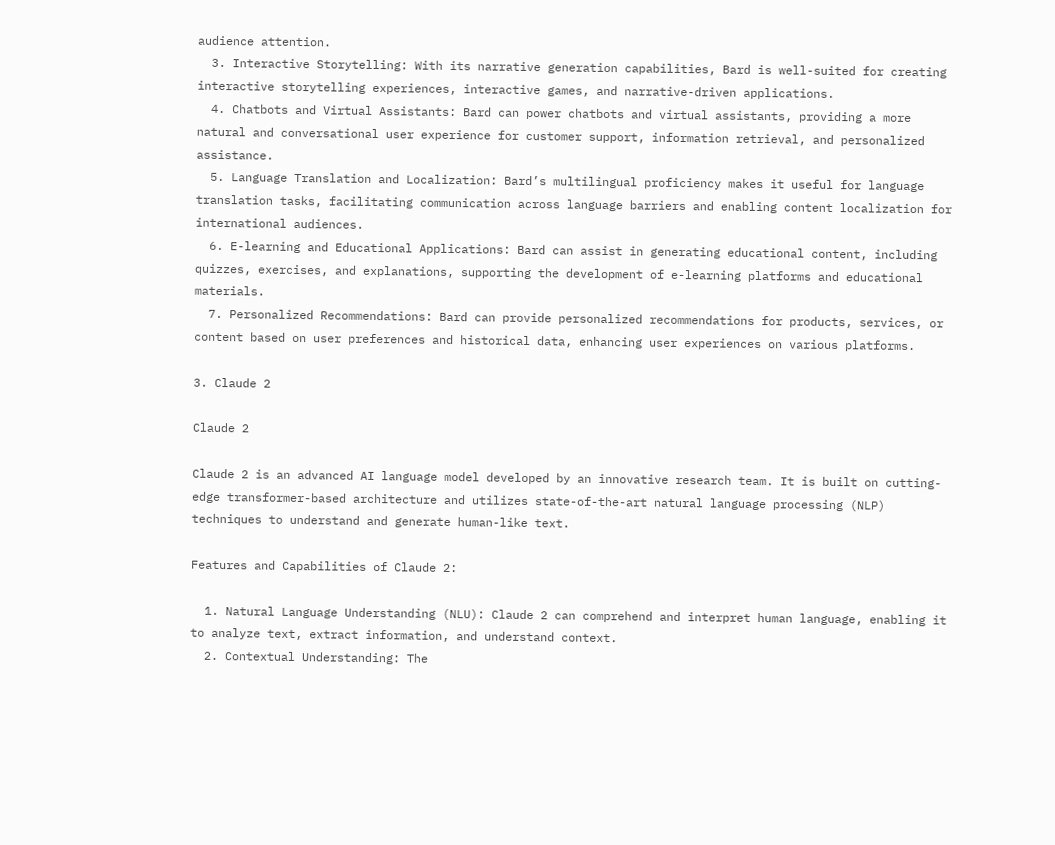audience attention.
  3. Interactive Storytelling: With its narrative generation capabilities, Bard is well-suited for creating interactive storytelling experiences, interactive games, and narrative-driven applications.
  4. Chatbots and Virtual Assistants: Bard can power chatbots and virtual assistants, providing a more natural and conversational user experience for customer support, information retrieval, and personalized assistance.
  5. Language Translation and Localization: Bard’s multilingual proficiency makes it useful for language translation tasks, facilitating communication across language barriers and enabling content localization for international audiences.
  6. E-learning and Educational Applications: Bard can assist in generating educational content, including quizzes, exercises, and explanations, supporting the development of e-learning platforms and educational materials.
  7. Personalized Recommendations: Bard can provide personalized recommendations for products, services, or content based on user preferences and historical data, enhancing user experiences on various platforms.

3. Claude 2

Claude 2

Claude 2 is an advanced AI language model developed by an innovative research team. It is built on cutting-edge transformer-based architecture and utilizes state-of-the-art natural language processing (NLP) techniques to understand and generate human-like text.

Features and Capabilities of Claude 2:

  1. Natural Language Understanding (NLU): Claude 2 can comprehend and interpret human language, enabling it to analyze text, extract information, and understand context.
  2. Contextual Understanding: The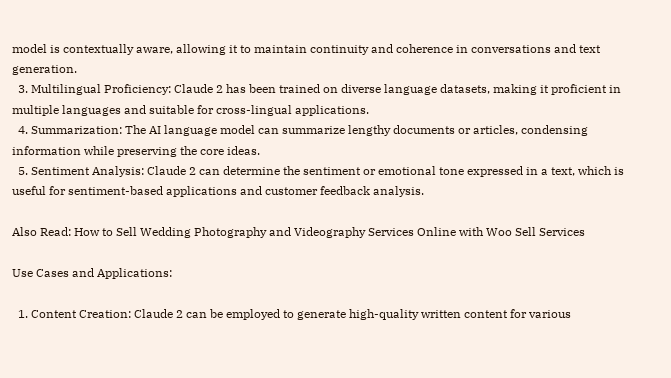model is contextually aware, allowing it to maintain continuity and coherence in conversations and text generation.
  3. Multilingual Proficiency: Claude 2 has been trained on diverse language datasets, making it proficient in multiple languages and suitable for cross-lingual applications.
  4. Summarization: The AI language model can summarize lengthy documents or articles, condensing information while preserving the core ideas.
  5. Sentiment Analysis: Claude 2 can determine the sentiment or emotional tone expressed in a text, which is useful for sentiment-based applications and customer feedback analysis.

Also Read: How to Sell Wedding Photography and Videography Services Online with Woo Sell Services

Use Cases and Applications:

  1. Content Creation: Claude 2 can be employed to generate high-quality written content for various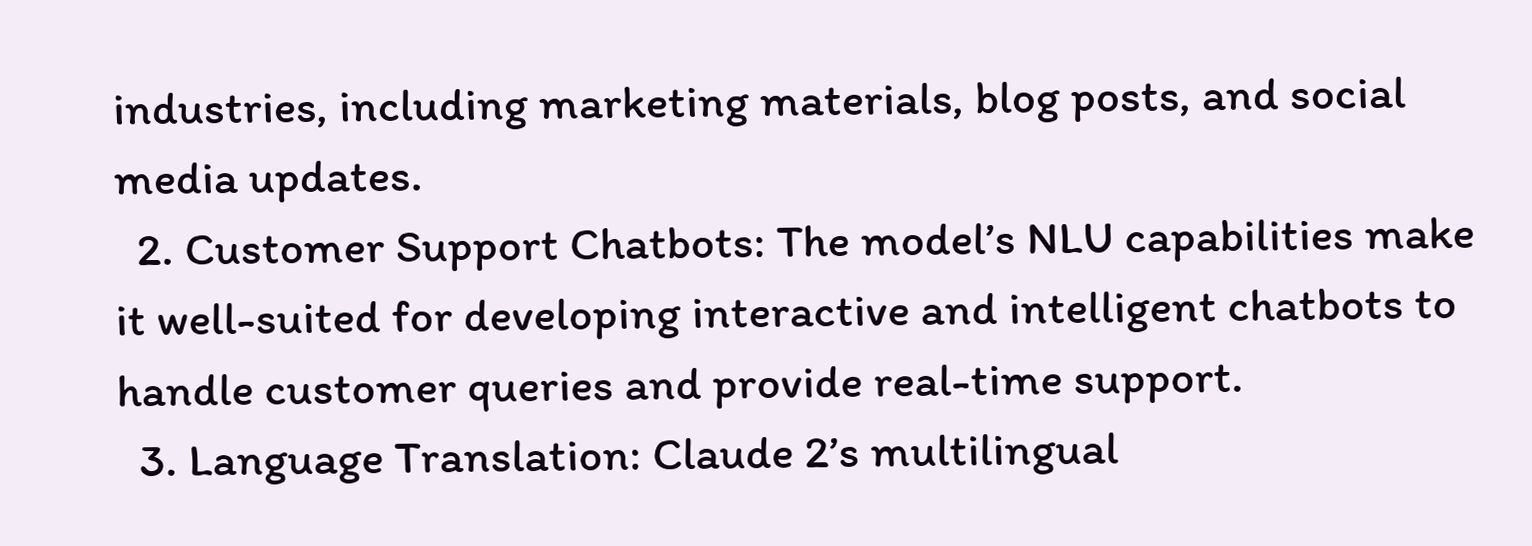industries, including marketing materials, blog posts, and social media updates.
  2. Customer Support Chatbots: The model’s NLU capabilities make it well-suited for developing interactive and intelligent chatbots to handle customer queries and provide real-time support.
  3. Language Translation: Claude 2’s multilingual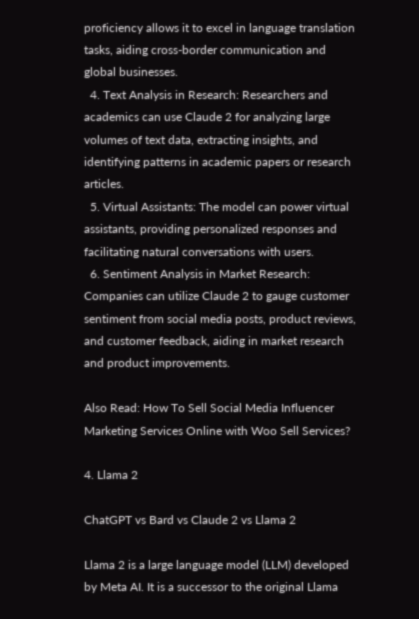proficiency allows it to excel in language translation tasks, aiding cross-border communication and global businesses.
  4. Text Analysis in Research: Researchers and academics can use Claude 2 for analyzing large volumes of text data, extracting insights, and identifying patterns in academic papers or research articles.
  5. Virtual Assistants: The model can power virtual assistants, providing personalized responses and facilitating natural conversations with users.
  6. Sentiment Analysis in Market Research: Companies can utilize Claude 2 to gauge customer sentiment from social media posts, product reviews, and customer feedback, aiding in market research and product improvements.

Also Read: How To Sell Social Media Influencer Marketing Services Online with Woo Sell Services?

4. Llama 2

ChatGPT vs Bard vs Claude 2 vs Llama 2

Llama 2 is a large language model (LLM) developed by Meta AI. It is a successor to the original Llama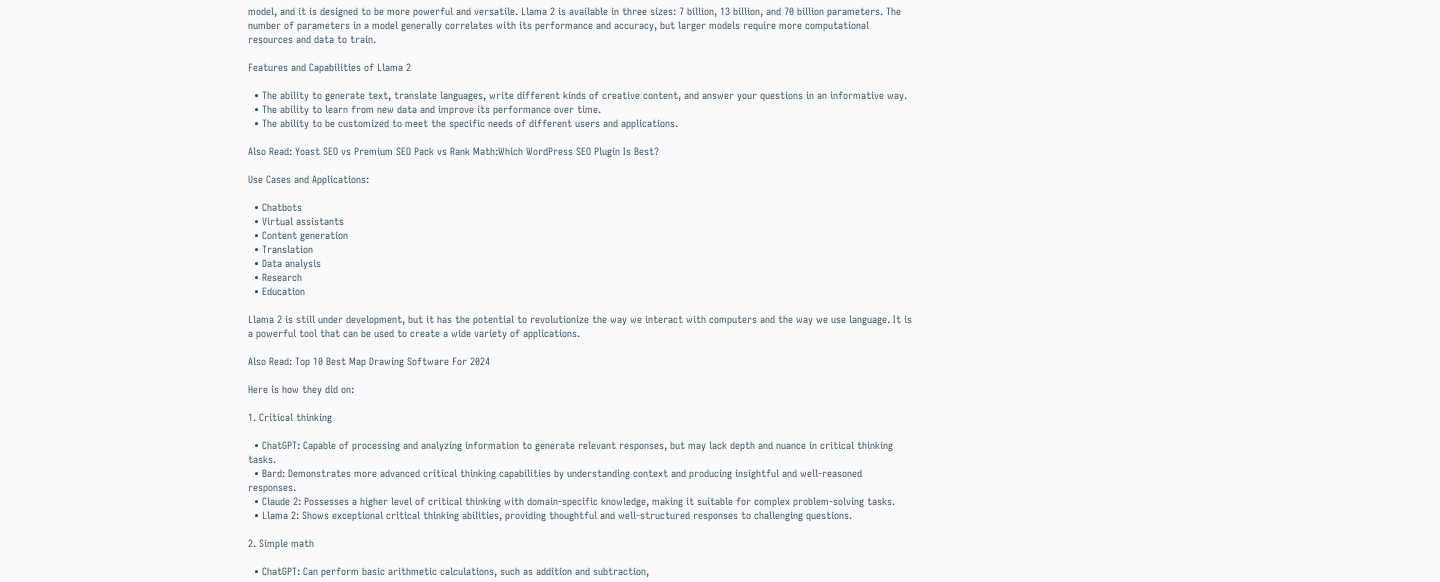model, and it is designed to be more powerful and versatile. Llama 2 is available in three sizes: 7 billion, 13 billion, and 70 billion parameters. The number of parameters in a model generally correlates with its performance and accuracy, but larger models require more computational resources and data to train.

Features and Capabilities of Llama 2

  • The ability to generate text, translate languages, write different kinds of creative content, and answer your questions in an informative way.
  • The ability to learn from new data and improve its performance over time.
  • The ability to be customized to meet the specific needs of different users and applications.

Also Read: Yoast SEO vs Premium SEO Pack vs Rank Math:Which WordPress SEO Plugin Is Best?

Use Cases and Applications:

  • Chatbots
  • Virtual assistants
  • Content generation
  • Translation
  • Data analysis
  • Research
  • Education

Llama 2 is still under development, but it has the potential to revolutionize the way we interact with computers and the way we use language. It is a powerful tool that can be used to create a wide variety of applications.

Also Read: Top 10 Best Map Drawing Software For 2024

Here is how they did on:

1. Critical thinking

  • ChatGPT: Capable of processing and analyzing information to generate relevant responses, but may lack depth and nuance in critical thinking tasks.
  • Bard: Demonstrates more advanced critical thinking capabilities by understanding context and producing insightful and well-reasoned responses.
  • Claude 2: Possesses a higher level of critical thinking with domain-specific knowledge, making it suitable for complex problem-solving tasks.
  • Llama 2: Shows exceptional critical thinking abilities, providing thoughtful and well-structured responses to challenging questions.

2. Simple math

  • ChatGPT: Can perform basic arithmetic calculations, such as addition and subtraction,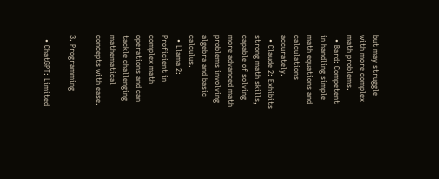but may struggle with more complex math problems.
  • Bard: Competent in handling simple math equations and calculations accurately.
  • Claude 2: Exhibits strong math skills, capable of solving more advanced math problems involving algebra and basic calculus.
  • Llama 2: Proficient in complex math operations and can tackle challenging mathematical concepts with ease.

3. Programming

  • ChatGPT: Limited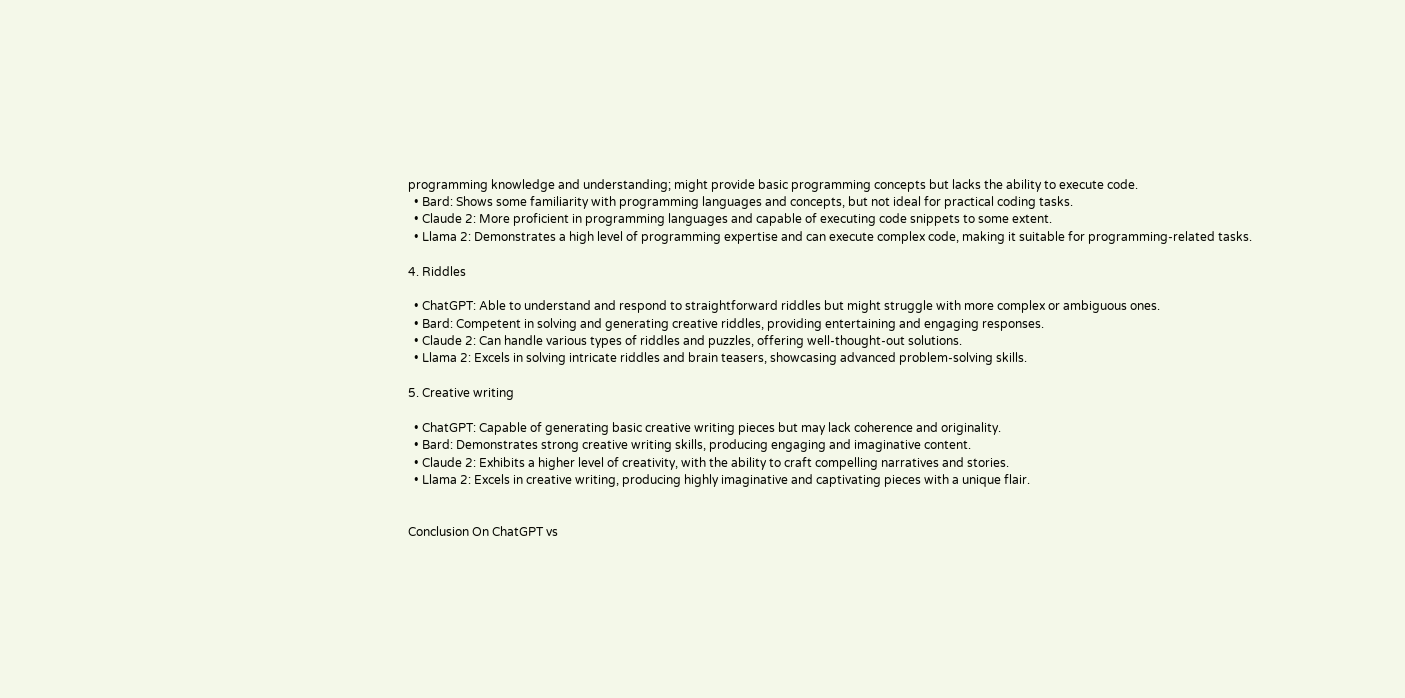programming knowledge and understanding; might provide basic programming concepts but lacks the ability to execute code.
  • Bard: Shows some familiarity with programming languages and concepts, but not ideal for practical coding tasks.
  • Claude 2: More proficient in programming languages and capable of executing code snippets to some extent.
  • Llama 2: Demonstrates a high level of programming expertise and can execute complex code, making it suitable for programming-related tasks.

4. Riddles

  • ChatGPT: Able to understand and respond to straightforward riddles but might struggle with more complex or ambiguous ones.
  • Bard: Competent in solving and generating creative riddles, providing entertaining and engaging responses.
  • Claude 2: Can handle various types of riddles and puzzles, offering well-thought-out solutions.
  • Llama 2: Excels in solving intricate riddles and brain teasers, showcasing advanced problem-solving skills.

5. Creative writing

  • ChatGPT: Capable of generating basic creative writing pieces but may lack coherence and originality.
  • Bard: Demonstrates strong creative writing skills, producing engaging and imaginative content.
  • Claude 2: Exhibits a higher level of creativity, with the ability to craft compelling narratives and stories.
  • Llama 2: Excels in creative writing, producing highly imaginative and captivating pieces with a unique flair.


Conclusion On ChatGPT vs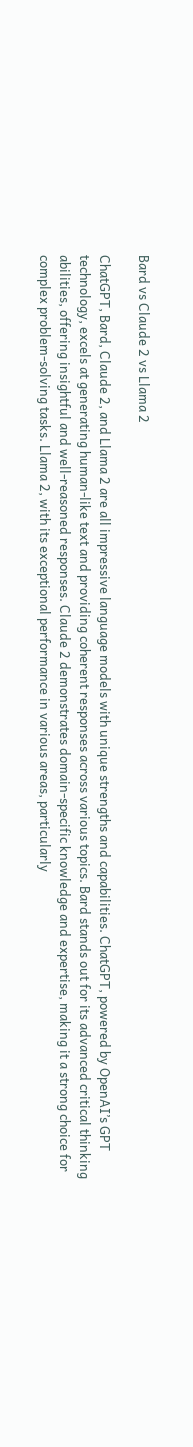Bard vs Claude 2 vs Llama 2

ChatGPT, Bard, Claude 2, and Llama 2 are all impressive language models with unique strengths and capabilities. ChatGPT, powered by OpenAI’s GPT technology, excels at generating human-like text and providing coherent responses across various topics. Bard stands out for its advanced critical thinking abilities, offering insightful and well-reasoned responses. Claude 2 demonstrates domain-specific knowledge and expertise, making it a strong choice for complex problem-solving tasks. Llama 2, with its exceptional performance in various areas, particularly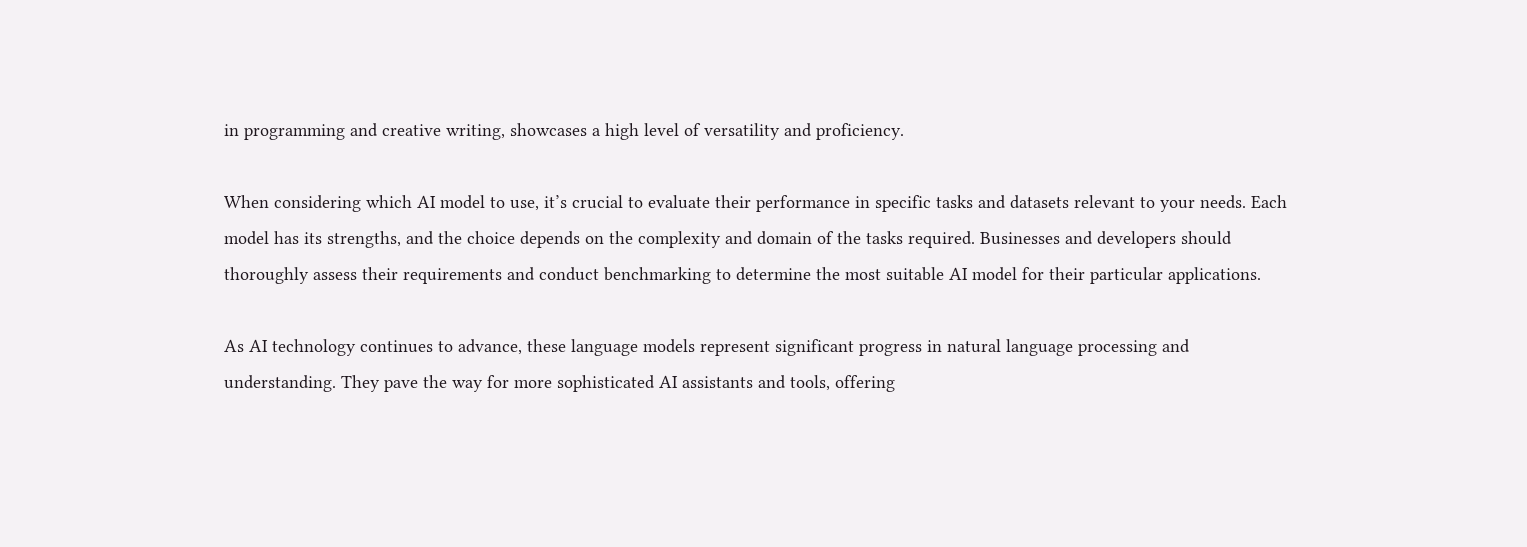in programming and creative writing, showcases a high level of versatility and proficiency.

When considering which AI model to use, it’s crucial to evaluate their performance in specific tasks and datasets relevant to your needs. Each model has its strengths, and the choice depends on the complexity and domain of the tasks required. Businesses and developers should thoroughly assess their requirements and conduct benchmarking to determine the most suitable AI model for their particular applications.

As AI technology continues to advance, these language models represent significant progress in natural language processing and understanding. They pave the way for more sophisticated AI assistants and tools, offering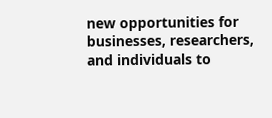new opportunities for businesses, researchers, and individuals to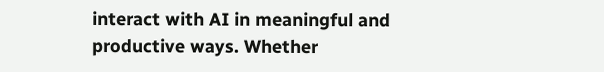interact with AI in meaningful and productive ways. Whether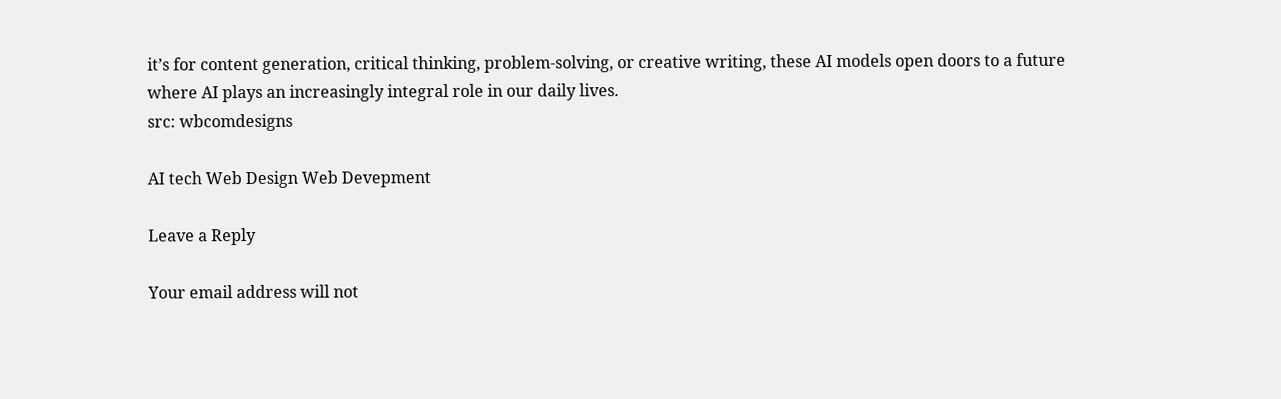it’s for content generation, critical thinking, problem-solving, or creative writing, these AI models open doors to a future where AI plays an increasingly integral role in our daily lives.
src: wbcomdesigns

AI tech Web Design Web Devepment

Leave a Reply

Your email address will not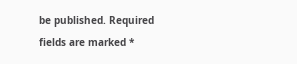be published. Required fields are marked *